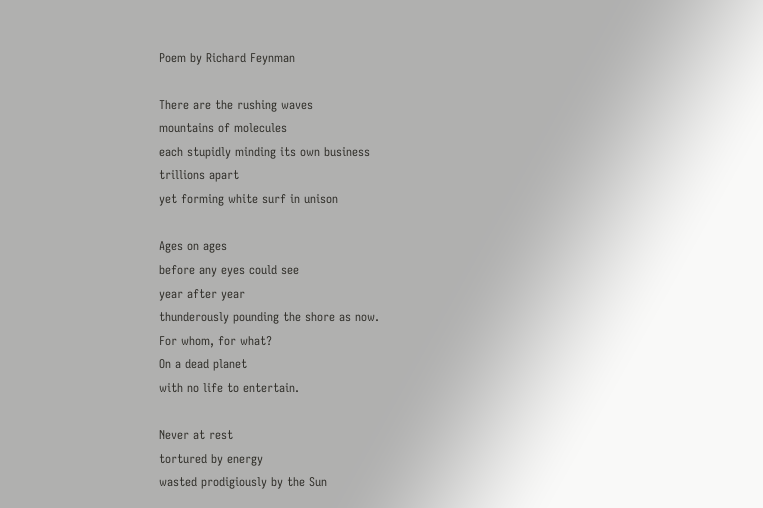Poem by Richard Feynman

There are the rushing waves
mountains of molecules
each stupidly minding its own business
trillions apart
yet forming white surf in unison

Ages on ages
before any eyes could see
year after year
thunderously pounding the shore as now.
For whom, for what?
On a dead planet
with no life to entertain.

Never at rest
tortured by energy
wasted prodigiously by the Sun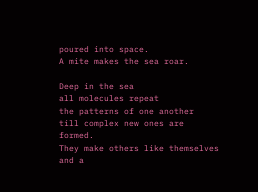poured into space.
A mite makes the sea roar.

Deep in the sea
all molecules repeat
the patterns of one another
till complex new ones are formed.
They make others like themselves
and a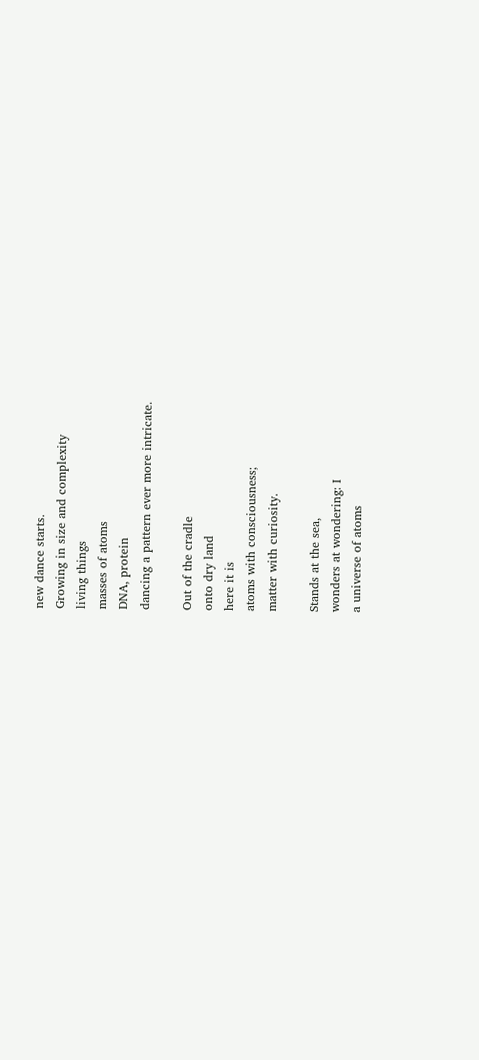new dance starts.
Growing in size and complexity
living things
masses of atoms
DNA, protein
dancing a pattern ever more intricate.

Out of the cradle
onto dry land
here it is
atoms with consciousness;
matter with curiosity.

Stands at the sea,
wonders at wondering: I
a universe of atoms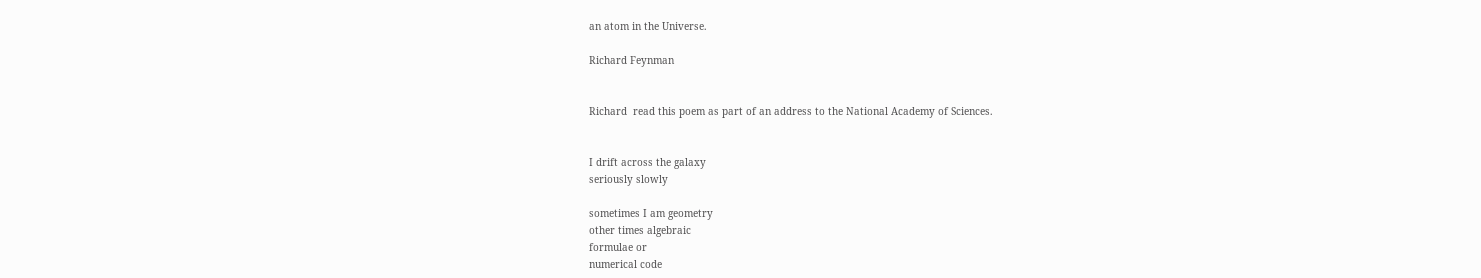an atom in the Universe.

Richard Feynman


Richard  read this poem as part of an address to the National Academy of Sciences.


I drift across the galaxy
seriously slowly

sometimes I am geometry
other times algebraic
formulae or
numerical code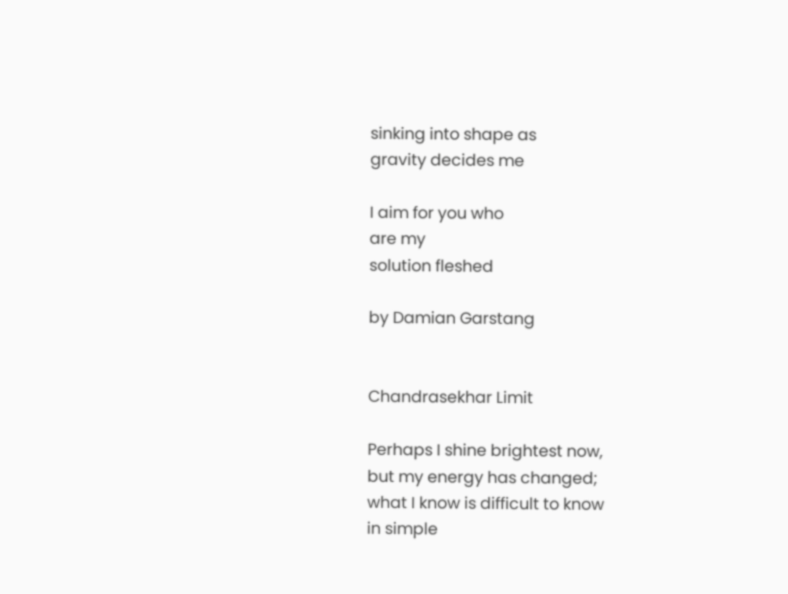sinking into shape as
gravity decides me

I aim for you who
are my
solution fleshed

by Damian Garstang


Chandrasekhar Limit

Perhaps I shine brightest now,
but my energy has changed;
what I know is difficult to know
in simple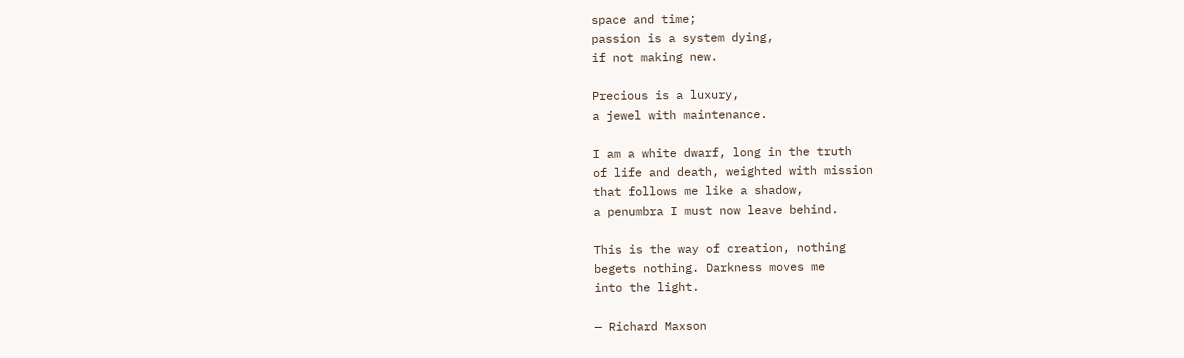space and time;
passion is a system dying,
if not making new.

Precious is a luxury,
a jewel with maintenance.

I am a white dwarf, long in the truth
of life and death, weighted with mission
that follows me like a shadow,
a penumbra I must now leave behind.

This is the way of creation, nothing
begets nothing. Darkness moves me
into the light.

— Richard Maxson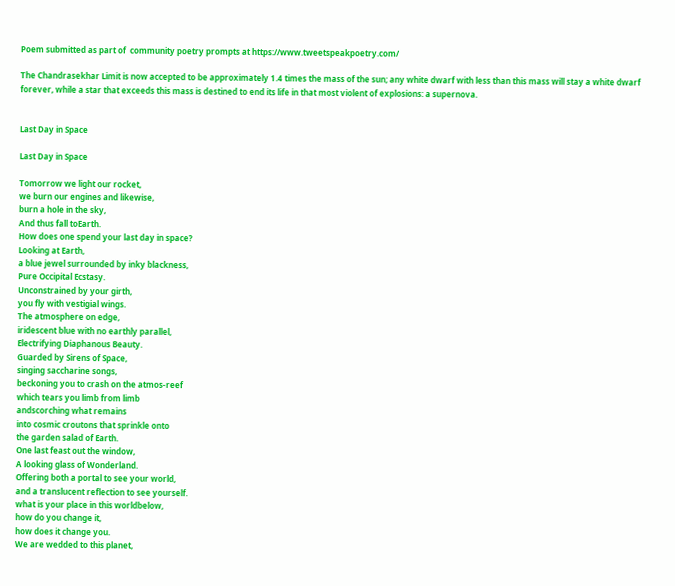Poem submitted as part of  community poetry prompts at https://www.tweetspeakpoetry.com/

The Chandrasekhar Limit is now accepted to be approximately 1.4 times the mass of the sun; any white dwarf with less than this mass will stay a white dwarf forever, while a star that exceeds this mass is destined to end its life in that most violent of explosions: a supernova.


Last Day in Space

Last Day in Space

Tomorrow we light our rocket,
we burn our engines and likewise,
burn a hole in the sky,
And thus fall toEarth.
How does one spend your last day in space?
Looking at Earth,
a blue jewel surrounded by inky blackness,
Pure Occipital Ecstasy.
Unconstrained by your girth,
you fly with vestigial wings.
The atmosphere on edge,
iridescent blue with no earthly parallel,
Electrifying Diaphanous Beauty.
Guarded by Sirens of Space,
singing saccharine songs,
beckoning you to crash on the atmos-reef
which tears you limb from limb
andscorching what remains
into cosmic croutons that sprinkle onto
the garden salad of Earth.
One last feast out the window,
A looking glass of Wonderland.
Offering both a portal to see your world,
and a translucent reflection to see yourself.
what is your place in this worldbelow,
how do you change it,
how does it change you.
We are wedded to this planet,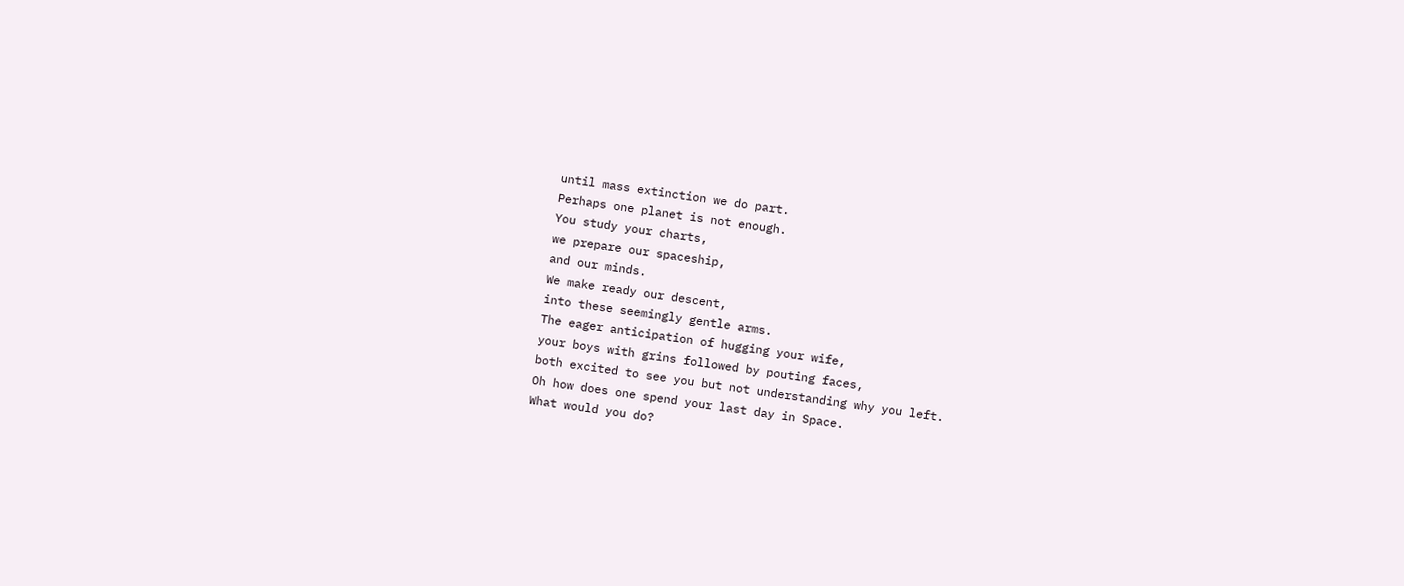until mass extinction we do part.
Perhaps one planet is not enough.
You study your charts,
we prepare our spaceship,
and our minds.
We make ready our descent,
into these seemingly gentle arms.
The eager anticipation of hugging your wife,
your boys with grins followed by pouting faces,
both excited to see you but not understanding why you left.
Oh how does one spend your last day in Space.
What would you do?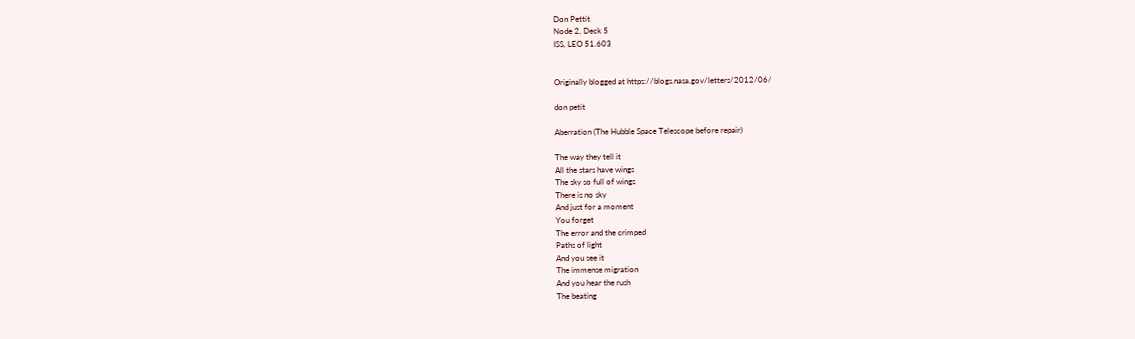Don Pettit
Node 2, Deck 5
ISS, LEO 51.603


Originally blogged at https://blogs.nasa.gov/letters/2012/06/

don petit

Aberration (The Hubble Space Telescope before repair)

The way they tell it
All the stars have wings
The sky so full of wings
There is no sky
And just for a moment
You forget
The error and the crimped
Paths of light
And you see it
The immense migration
And you hear the rush
The beating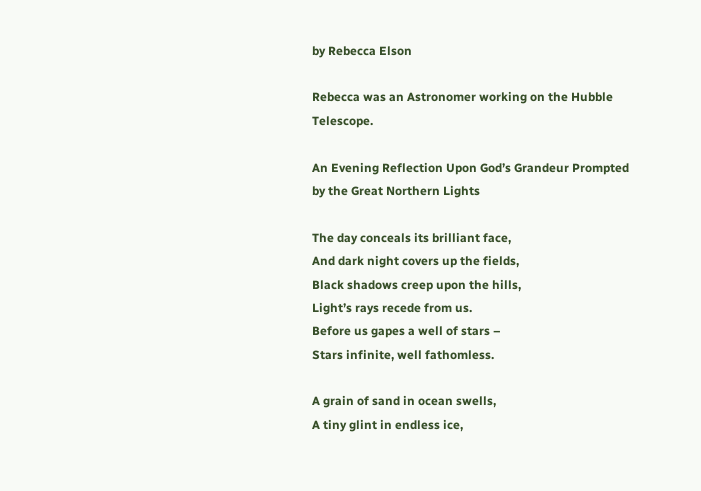by Rebecca Elson

Rebecca was an Astronomer working on the Hubble Telescope.

An Evening Reflection Upon God’s Grandeur Prompted by the Great Northern Lights

The day conceals its brilliant face,
And dark night covers up the fields,
Black shadows creep upon the hills,
Light’s rays recede from us.
Before us gapes a well of stars –
Stars infinite, well fathomless.

A grain of sand in ocean swells,
A tiny glint in endless ice,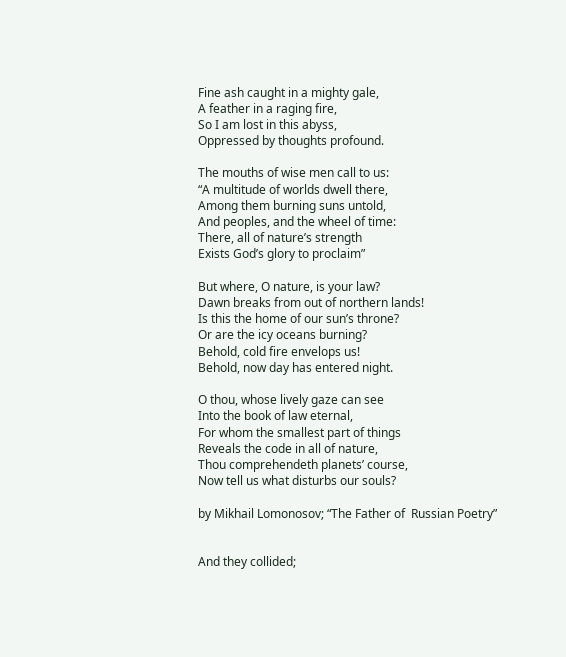Fine ash caught in a mighty gale,
A feather in a raging fire,
So I am lost in this abyss,
Oppressed by thoughts profound.

The mouths of wise men call to us:
“A multitude of worlds dwell there,
Among them burning suns untold,
And peoples, and the wheel of time:
There, all of nature’s strength
Exists God’s glory to proclaim”

But where, O nature, is your law?
Dawn breaks from out of northern lands!
Is this the home of our sun’s throne?
Or are the icy oceans burning?
Behold, cold fire envelops us!
Behold, now day has entered night.

O thou, whose lively gaze can see
Into the book of law eternal,
For whom the smallest part of things
Reveals the code in all of nature,
Thou comprehendeth planets’ course,
Now tell us what disturbs our souls?

by Mikhail Lomonosov; “The Father of  Russian Poetry”


And they collided;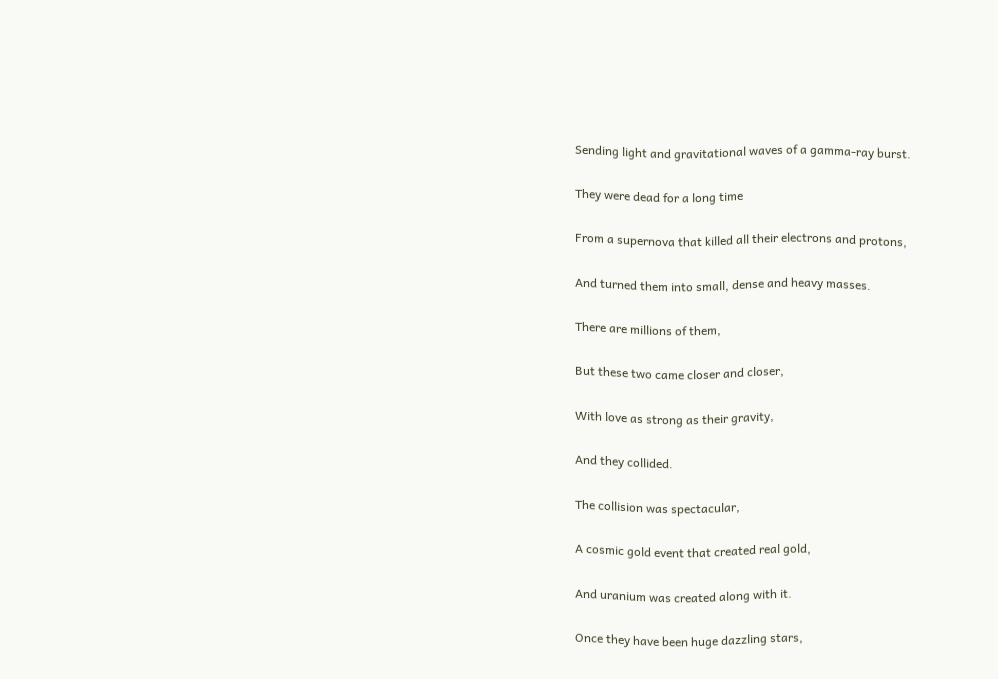Sending light and gravitational waves of a gamma-ray burst.

They were dead for a long time

From a supernova that killed all their electrons and protons,

And turned them into small, dense and heavy masses.

There are millions of them,

But these two came closer and closer,

With love as strong as their gravity,

And they collided.

The collision was spectacular,

A cosmic gold event that created real gold,

And uranium was created along with it.

Once they have been huge dazzling stars,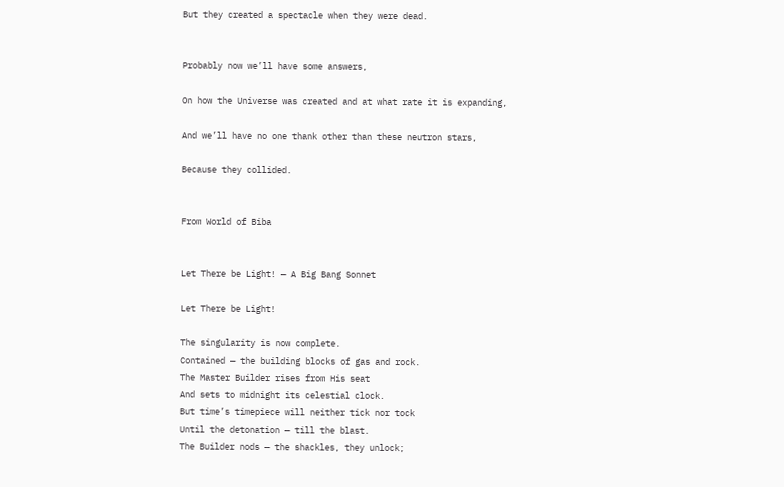But they created a spectacle when they were dead.


Probably now we’ll have some answers,

On how the Universe was created and at what rate it is expanding,

And we’ll have no one thank other than these neutron stars,

Because they collided.


From World of Biba


Let There be Light! — A Big Bang Sonnet

Let There be Light!

The singularity is now complete.
Contained — the building blocks of gas and rock.
The Master Builder rises from His seat
And sets to midnight its celestial clock.
But time’s timepiece will neither tick nor tock
Until the detonation — till the blast.
The Builder nods — the shackles, they unlock;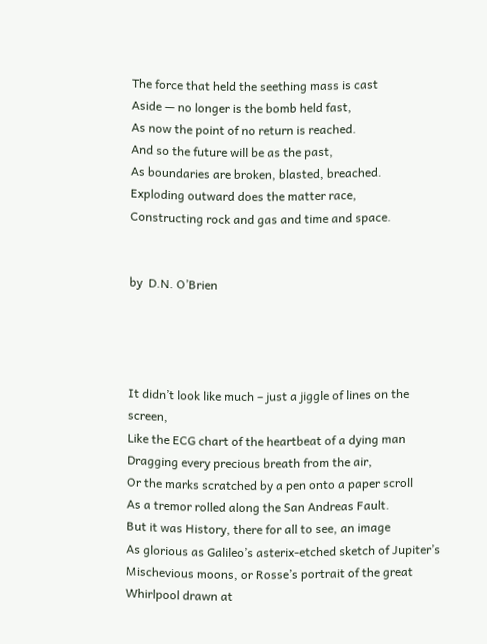The force that held the seething mass is cast
Aside — no longer is the bomb held fast,
As now the point of no return is reached.
And so the future will be as the past,
As boundaries are broken, blasted, breached.
Exploding outward does the matter race,
Constructing rock and gas and time and space.


by  D.N. O’Brien




It didn’t look like much – just a jiggle of lines on the screen,
Like the ECG chart of the heartbeat of a dying man
Dragging every precious breath from the air,
Or the marks scratched by a pen onto a paper scroll
As a tremor rolled along the San Andreas Fault.
But it was History, there for all to see, an image
As glorious as Galileo’s asterix-etched sketch of Jupiter’s
Mischevious moons, or Rosse’s portrait of the great
Whirlpool drawn at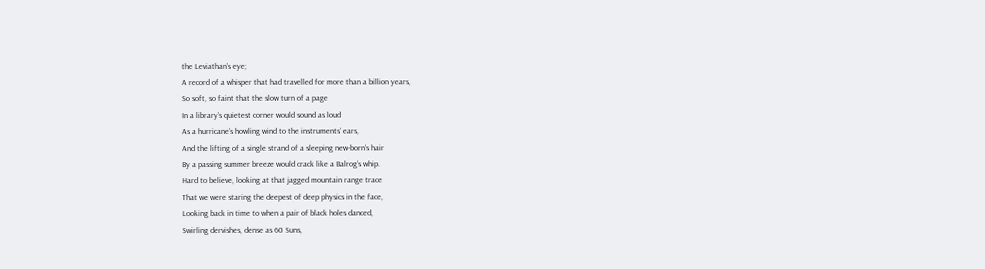the Leviathan’s eye;
A record of a whisper that had travelled for more than a billion years,
So soft, so faint that the slow turn of a page
In a library’s quietest corner would sound as loud
As a hurricane’s howling wind to the instruments’ ears,
And the lifting of a single strand of a sleeping new-born’s hair
By a passing summer breeze would crack like a Balrog’s whip.
Hard to believe, looking at that jagged mountain range trace
That we were staring the deepest of deep physics in the face,
Looking back in time to when a pair of black holes danced,
Swirling dervishes, dense as 60 Suns,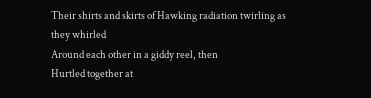Their shirts and skirts of Hawking radiation twirling as they whirled
Around each other in a giddy reel, then
Hurtled together at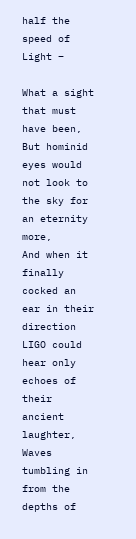half the speed of Light –

What a sight that must have been,
But hominid eyes would not look to the sky for an eternity more,
And when it finally cocked an ear in their direction
LIGO could hear only echoes of their ancient laughter,
Waves tumbling in from the depths of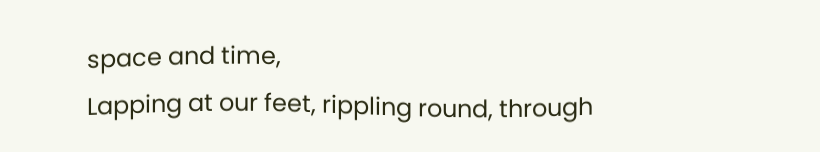space and time,
Lapping at our feet, rippling round, through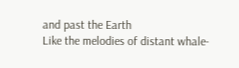and past the Earth
Like the melodies of distant whale-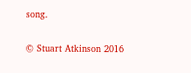song.

© Stuart Atkinson 2016